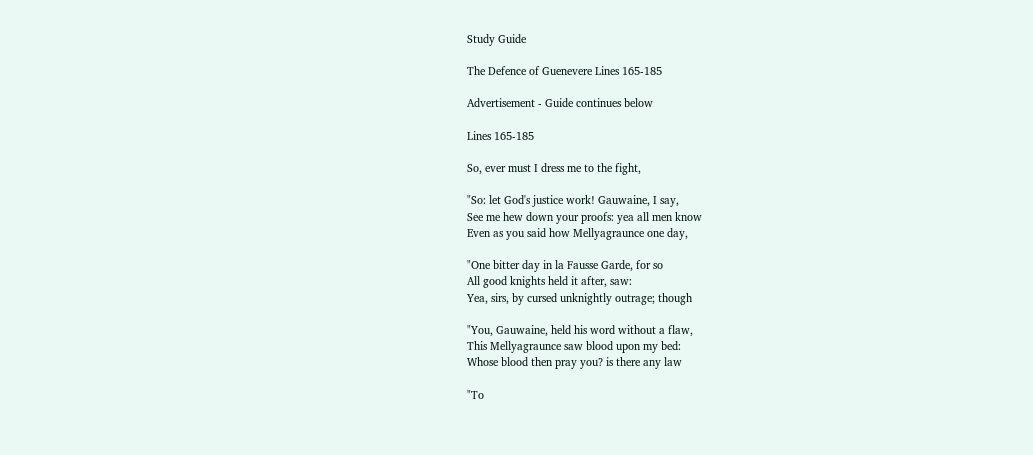Study Guide

The Defence of Guenevere Lines 165-185

Advertisement - Guide continues below

Lines 165-185

So, ever must I dress me to the fight,

"So: let God's justice work! Gauwaine, I say,
See me hew down your proofs: yea all men know
Even as you said how Mellyagraunce one day,

"One bitter day in la Fausse Garde, for so
All good knights held it after, saw:
Yea, sirs, by cursed unknightly outrage; though

"You, Gauwaine, held his word without a flaw,
This Mellyagraunce saw blood upon my bed:
Whose blood then pray you? is there any law

"To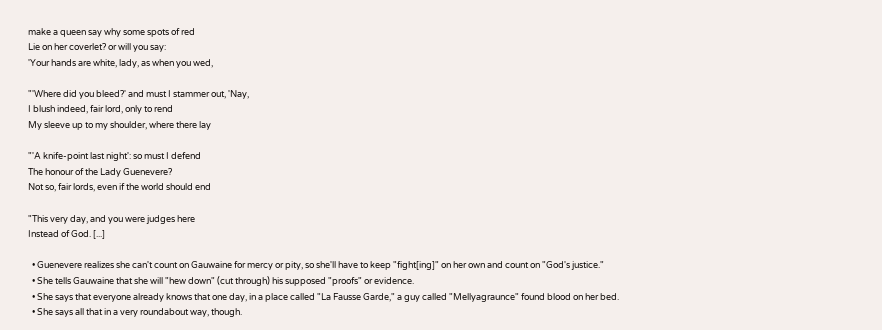make a queen say why some spots of red
Lie on her coverlet? or will you say:
'Your hands are white, lady, as when you wed,

"'Where did you bleed?' and must I stammer out, 'Nay,
I blush indeed, fair lord, only to rend
My sleeve up to my shoulder, where there lay

"'A knife-point last night': so must I defend
The honour of the Lady Guenevere?
Not so, fair lords, even if the world should end

"This very day, and you were judges here
Instead of God. [...]

  • Guenevere realizes she can't count on Gauwaine for mercy or pity, so she'll have to keep "fight[ing]" on her own and count on "God's justice."
  • She tells Gauwaine that she will "hew down" (cut through) his supposed "proofs" or evidence.
  • She says that everyone already knows that one day, in a place called "La Fausse Garde," a guy called "Mellyagraunce" found blood on her bed.
  • She says all that in a very roundabout way, though.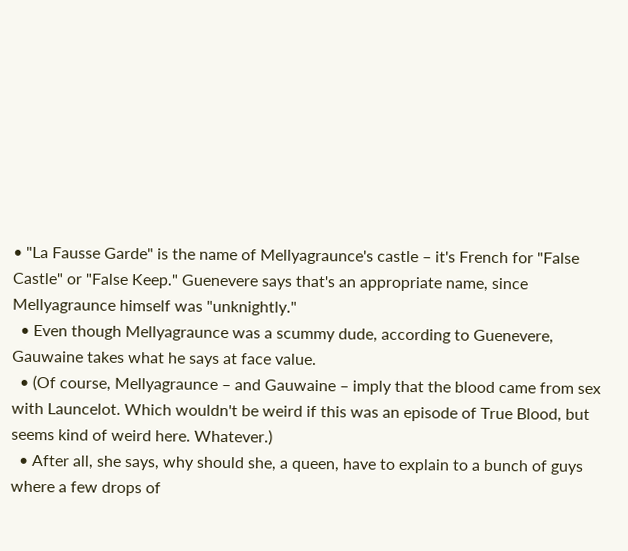• "La Fausse Garde" is the name of Mellyagraunce's castle – it's French for "False Castle" or "False Keep." Guenevere says that's an appropriate name, since Mellyagraunce himself was "unknightly."
  • Even though Mellyagraunce was a scummy dude, according to Guenevere, Gauwaine takes what he says at face value.
  • (Of course, Mellyagraunce – and Gauwaine – imply that the blood came from sex with Launcelot. Which wouldn't be weird if this was an episode of True Blood, but seems kind of weird here. Whatever.)
  • After all, she says, why should she, a queen, have to explain to a bunch of guys where a few drops of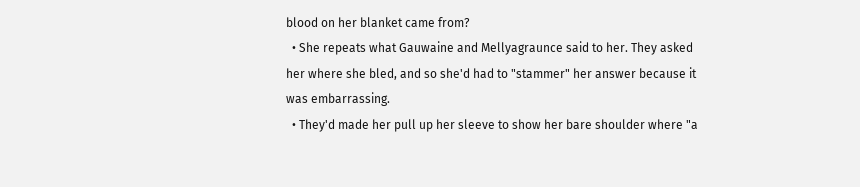blood on her blanket came from?
  • She repeats what Gauwaine and Mellyagraunce said to her. They asked her where she bled, and so she'd had to "stammer" her answer because it was embarrassing.
  • They'd made her pull up her sleeve to show her bare shoulder where "a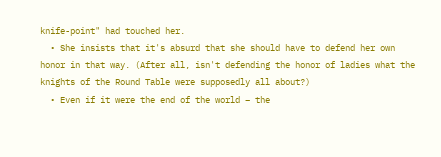knife-point" had touched her.
  • She insists that it's absurd that she should have to defend her own honor in that way. (After all, isn't defending the honor of ladies what the knights of the Round Table were supposedly all about?)
  • Even if it were the end of the world – the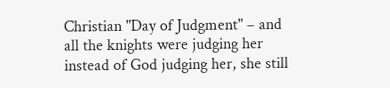Christian "Day of Judgment" – and all the knights were judging her instead of God judging her, she still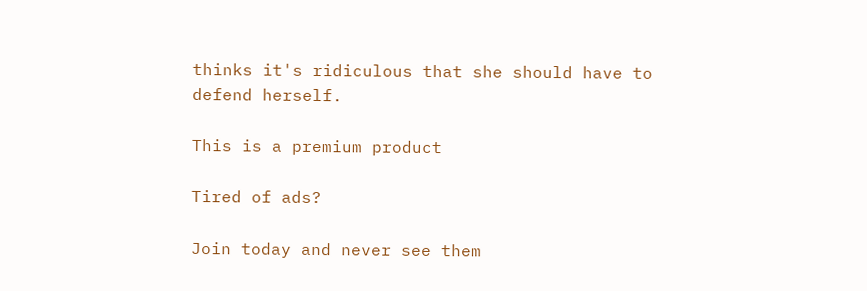thinks it's ridiculous that she should have to defend herself.

This is a premium product

Tired of ads?

Join today and never see them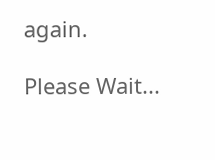again.

Please Wait...